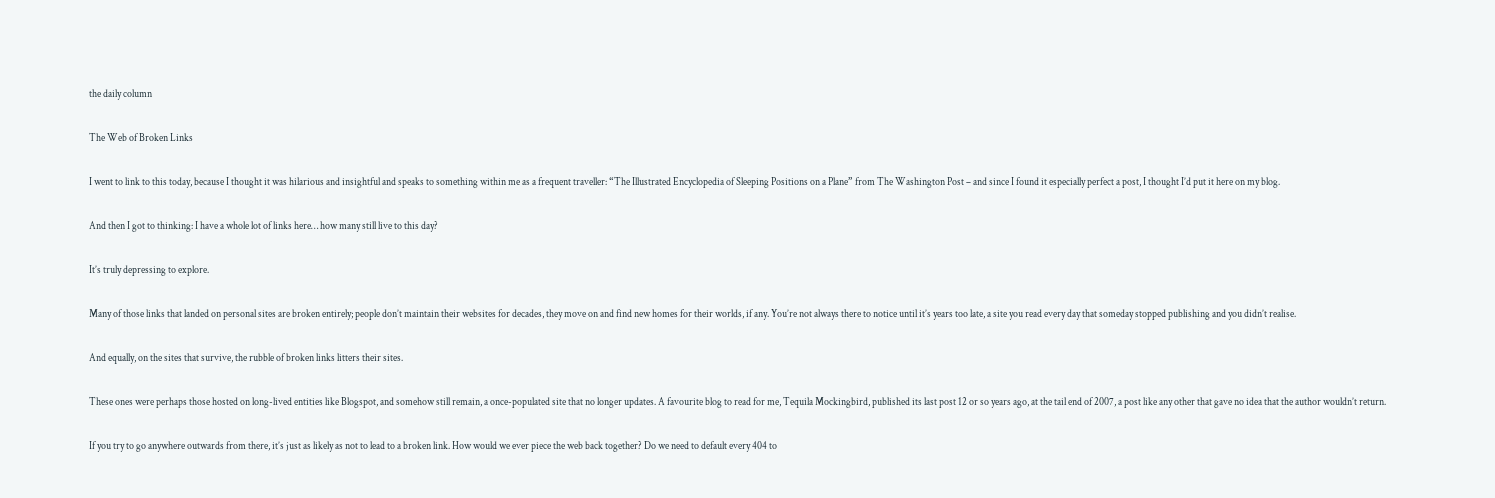the daily column

The Web of Broken Links

I went to link to this today, because I thought it was hilarious and insightful and speaks to something within me as a frequent traveller: “The Illustrated Encyclopedia of Sleeping Positions on a Plane” from The Washington Post – and since I found it especially perfect a post, I thought I’d put it here on my blog.

And then I got to thinking: I have a whole lot of links here… how many still live to this day?

It’s truly depressing to explore.

Many of those links that landed on personal sites are broken entirely; people don’t maintain their websites for decades, they move on and find new homes for their worlds, if any. You’re not always there to notice until it’s years too late, a site you read every day that someday stopped publishing and you didn’t realise.

And equally, on the sites that survive, the rubble of broken links litters their sites.

These ones were perhaps those hosted on long-lived entities like Blogspot, and somehow still remain, a once-populated site that no longer updates. A favourite blog to read for me, Tequila Mockingbird, published its last post 12 or so years ago, at the tail end of 2007, a post like any other that gave no idea that the author wouldn’t return.

If you try to go anywhere outwards from there, it’s just as likely as not to lead to a broken link. How would we ever piece the web back together? Do we need to default every 404 to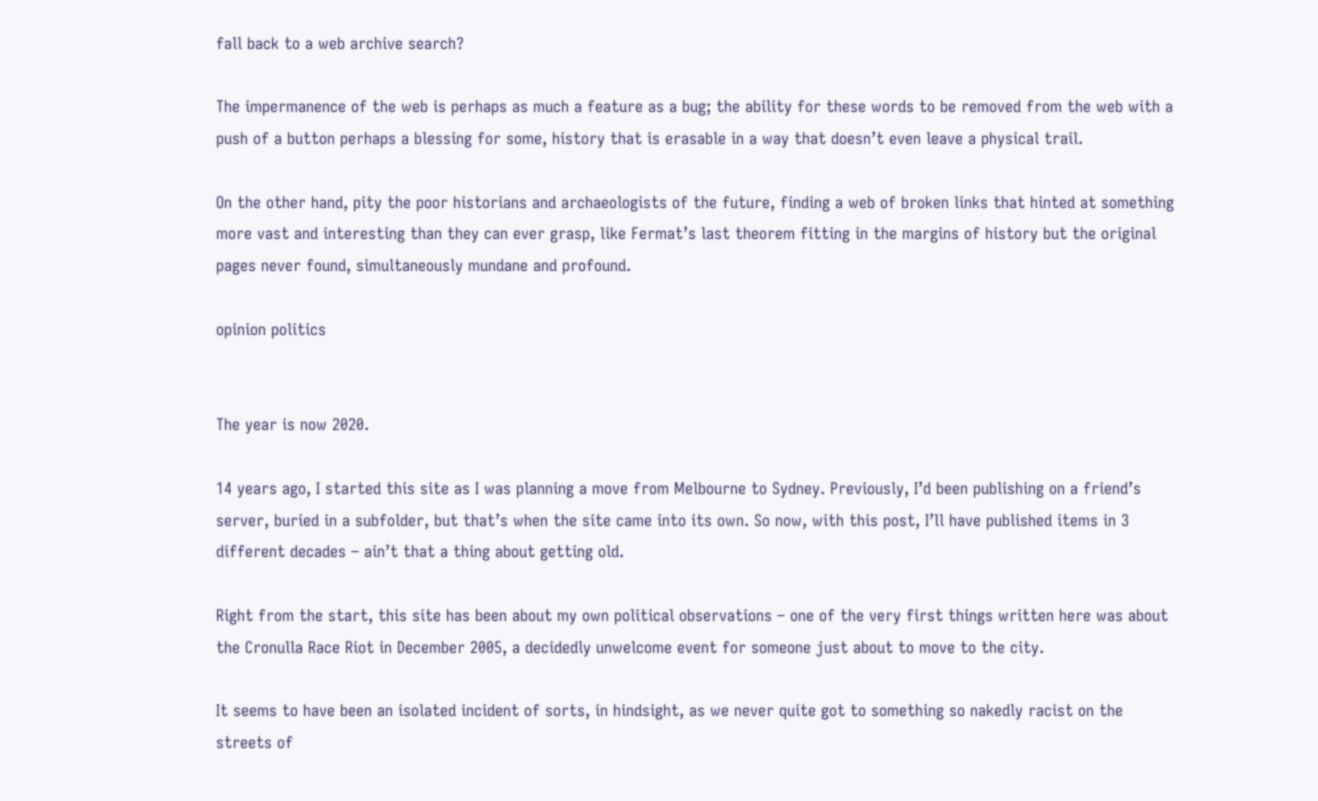fall back to a web archive search?

The impermanence of the web is perhaps as much a feature as a bug; the ability for these words to be removed from the web with a push of a button perhaps a blessing for some, history that is erasable in a way that doesn’t even leave a physical trail.

On the other hand, pity the poor historians and archaeologists of the future, finding a web of broken links that hinted at something more vast and interesting than they can ever grasp, like Fermat’s last theorem fitting in the margins of history but the original pages never found, simultaneously mundane and profound.

opinion politics


The year is now 2020.

14 years ago, I started this site as I was planning a move from Melbourne to Sydney. Previously, I’d been publishing on a friend’s server, buried in a subfolder, but that’s when the site came into its own. So now, with this post, I’ll have published items in 3 different decades – ain’t that a thing about getting old.

Right from the start, this site has been about my own political observations – one of the very first things written here was about the Cronulla Race Riot in December 2005, a decidedly unwelcome event for someone just about to move to the city.

It seems to have been an isolated incident of sorts, in hindsight, as we never quite got to something so nakedly racist on the streets of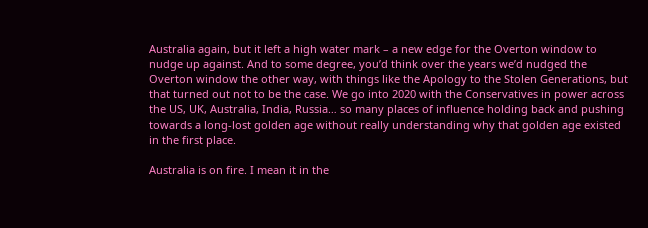Australia again, but it left a high water mark – a new edge for the Overton window to nudge up against. And to some degree, you’d think over the years we’d nudged the Overton window the other way, with things like the Apology to the Stolen Generations, but that turned out not to be the case. We go into 2020 with the Conservatives in power across the US, UK, Australia, India, Russia… so many places of influence holding back and pushing towards a long-lost golden age without really understanding why that golden age existed in the first place.

Australia is on fire. I mean it in the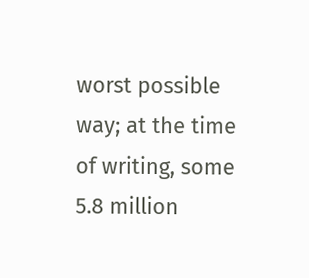worst possible way; at the time of writing, some 5.8 million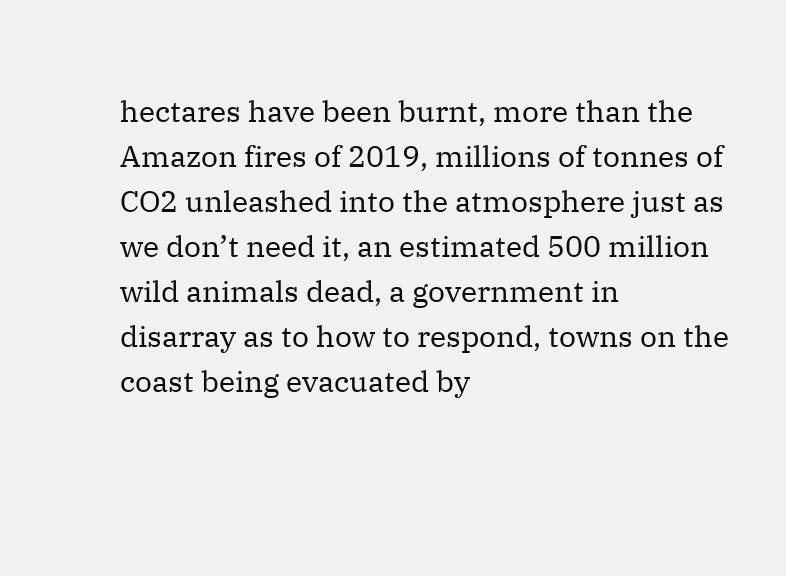hectares have been burnt, more than the Amazon fires of 2019, millions of tonnes of CO2 unleashed into the atmosphere just as we don’t need it, an estimated 500 million wild animals dead, a government in disarray as to how to respond, towns on the coast being evacuated by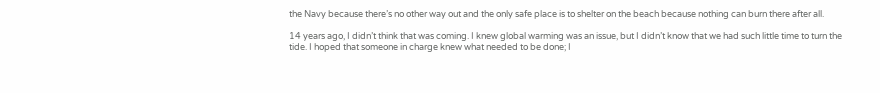the Navy because there’s no other way out and the only safe place is to shelter on the beach because nothing can burn there after all.

14 years ago, I didn’t think that was coming. I knew global warming was an issue, but I didn’t know that we had such little time to turn the tide. I hoped that someone in charge knew what needed to be done; I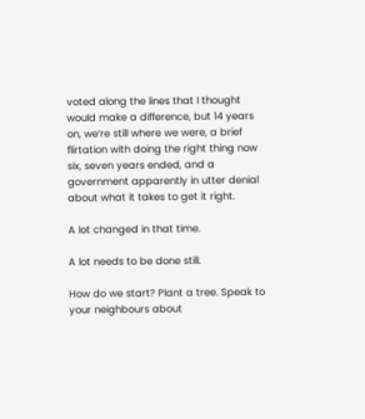voted along the lines that I thought would make a difference, but 14 years on, we’re still where we were, a brief flirtation with doing the right thing now six, seven years ended, and a government apparently in utter denial about what it takes to get it right.

A lot changed in that time.

A lot needs to be done still.

How do we start? Plant a tree. Speak to your neighbours about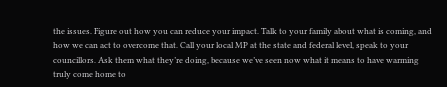the issues. Figure out how you can reduce your impact. Talk to your family about what is coming, and how we can act to overcome that. Call your local MP at the state and federal level, speak to your councillors. Ask them what they’re doing, because we’ve seen now what it means to have warming truly come home to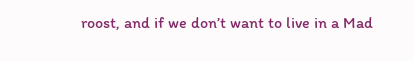roost, and if we don’t want to live in a Mad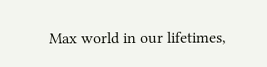Max world in our lifetimes,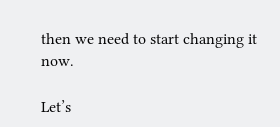then we need to start changing it now.

Let’s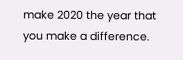make 2020 the year that you make a difference.